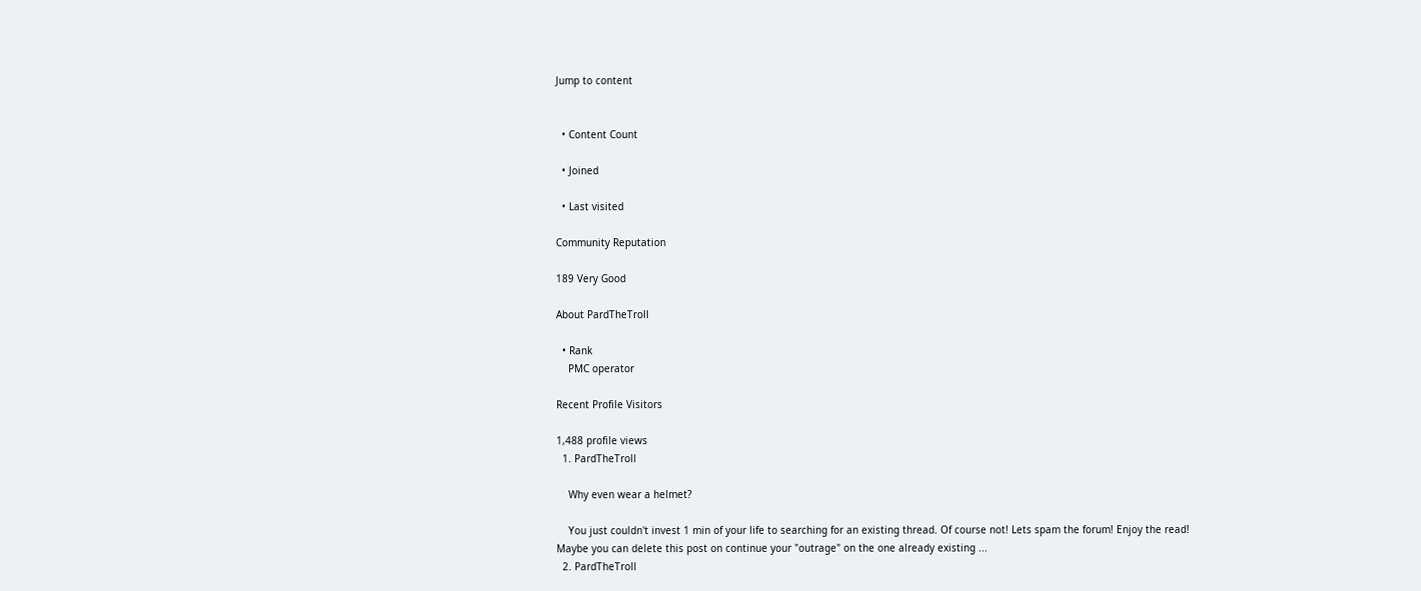Jump to content


  • Content Count

  • Joined

  • Last visited

Community Reputation

189 Very Good

About PardTheTroll

  • Rank
    PMC operator

Recent Profile Visitors

1,488 profile views
  1. PardTheTroll

    Why even wear a helmet?

    You just couldn't invest 1 min of your life to searching for an existing thread. Of course not! Lets spam the forum! Enjoy the read! Maybe you can delete this post on continue your "outrage" on the one already existing ...
  2. PardTheTroll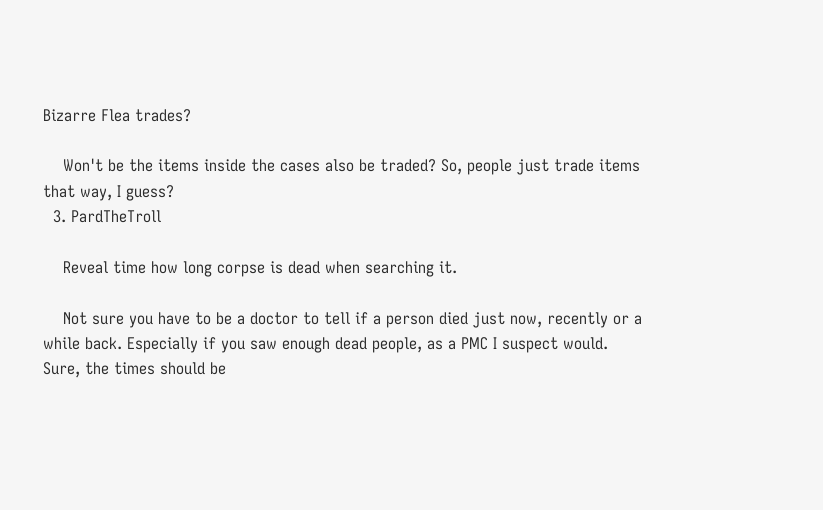Bizarre Flea trades?

    Won't be the items inside the cases also be traded? So, people just trade items that way, I guess?
  3. PardTheTroll

    Reveal time how long corpse is dead when searching it.

    Not sure you have to be a doctor to tell if a person died just now, recently or a while back. Especially if you saw enough dead people, as a PMC I suspect would. Sure, the times should be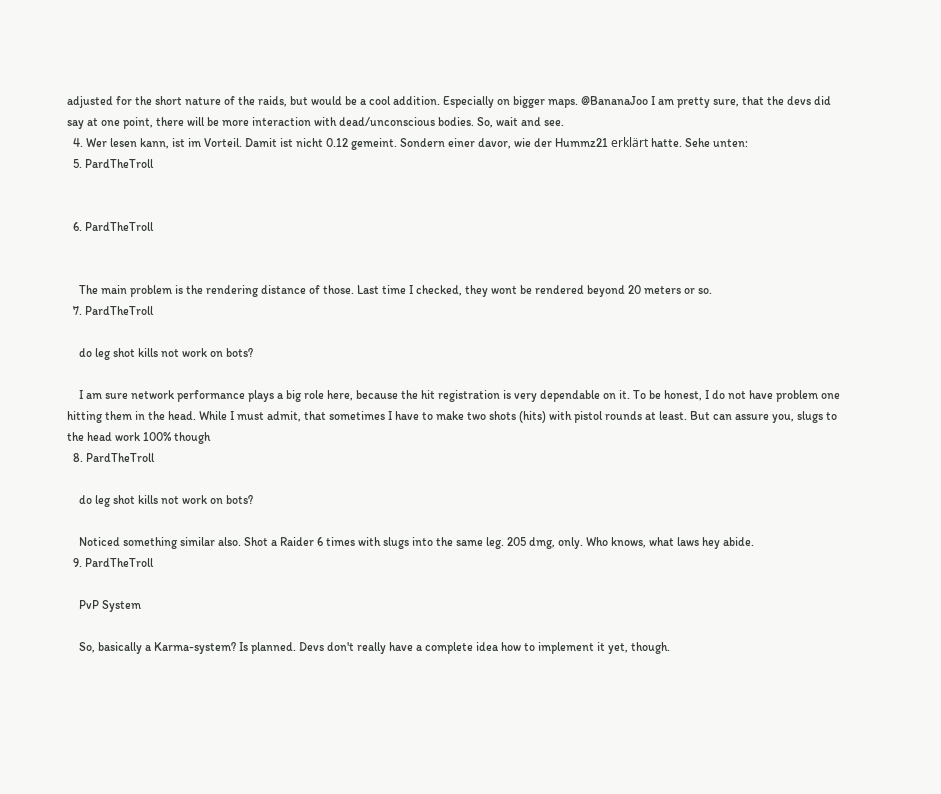adjusted for the short nature of the raids, but would be a cool addition. Especially on bigger maps. @BananaJoo I am pretty sure, that the devs did say at one point, there will be more interaction with dead/unconscious bodies. So, wait and see.
  4. Wer lesen kann, ist im Vorteil. Damit ist nicht 0.12 gemeint. Sondern einer davor, wie der Hummz21 erklärt hatte. Sehe unten:
  5. PardTheTroll


  6. PardTheTroll


    The main problem is the rendering distance of those. Last time I checked, they wont be rendered beyond 20 meters or so.
  7. PardTheTroll

    do leg shot kills not work on bots?

    I am sure network performance plays a big role here, because the hit registration is very dependable on it. To be honest, I do not have problem one hitting them in the head. While I must admit, that sometimes I have to make two shots (hits) with pistol rounds at least. But can assure you, slugs to the head work 100% though
  8. PardTheTroll

    do leg shot kills not work on bots?

    Noticed something similar also. Shot a Raider 6 times with slugs into the same leg. 205 dmg, only. Who knows, what laws hey abide.
  9. PardTheTroll

    PvP System

    So, basically a Karma-system? Is planned. Devs don't really have a complete idea how to implement it yet, though.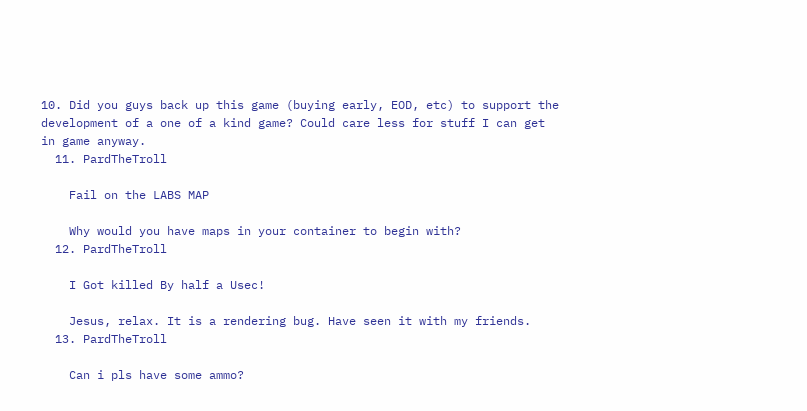10. Did you guys back up this game (buying early, EOD, etc) to support the development of a one of a kind game? Could care less for stuff I can get in game anyway.
  11. PardTheTroll

    Fail on the LABS MAP

    Why would you have maps in your container to begin with?
  12. PardTheTroll

    I Got killed By half a Usec!

    Jesus, relax. It is a rendering bug. Have seen it with my friends.
  13. PardTheTroll

    Can i pls have some ammo?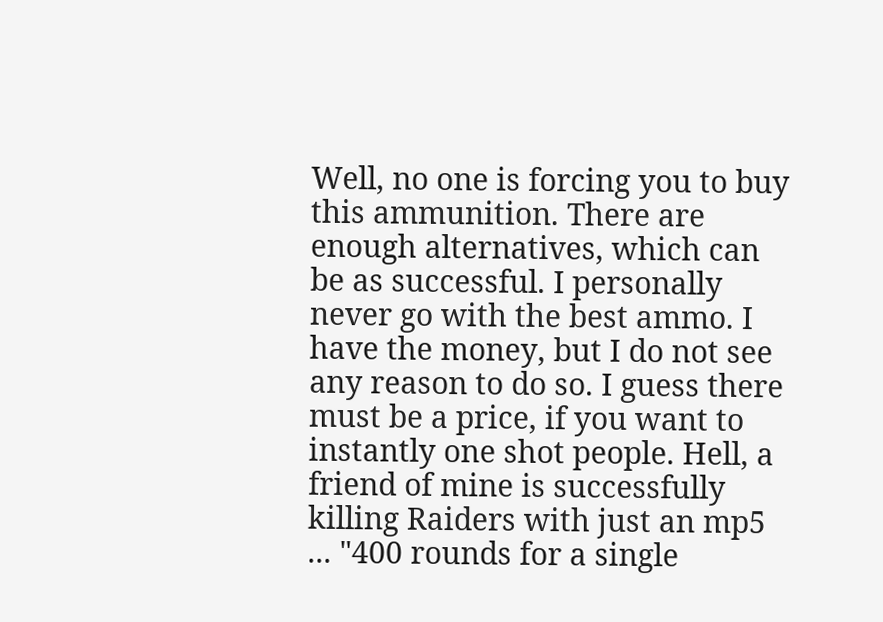Well, no one is forcing you to buy this ammunition. There are enough alternatives, which can be as successful. I personally never go with the best ammo. I have the money, but I do not see any reason to do so. I guess there must be a price, if you want to instantly one shot people. Hell, a friend of mine is successfully killing Raiders with just an mp5 ... "400 rounds for a single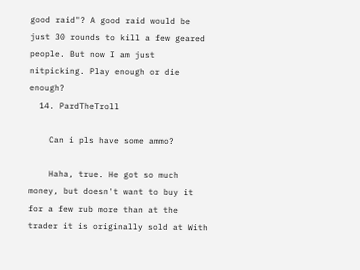good raid"? A good raid would be just 30 rounds to kill a few geared people. But now I am just nitpicking. Play enough or die enough?
  14. PardTheTroll

    Can i pls have some ammo?

    Haha, true. He got so much money, but doesn't want to buy it for a few rub more than at the trader it is originally sold at With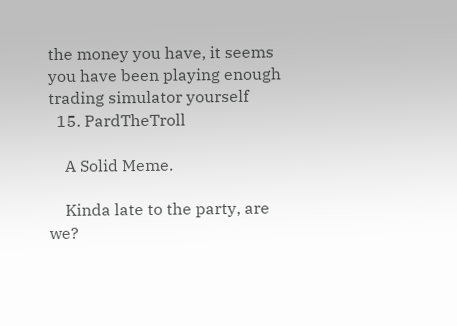the money you have, it seems you have been playing enough trading simulator yourself
  15. PardTheTroll

    A Solid Meme.

    Kinda late to the party, are we?